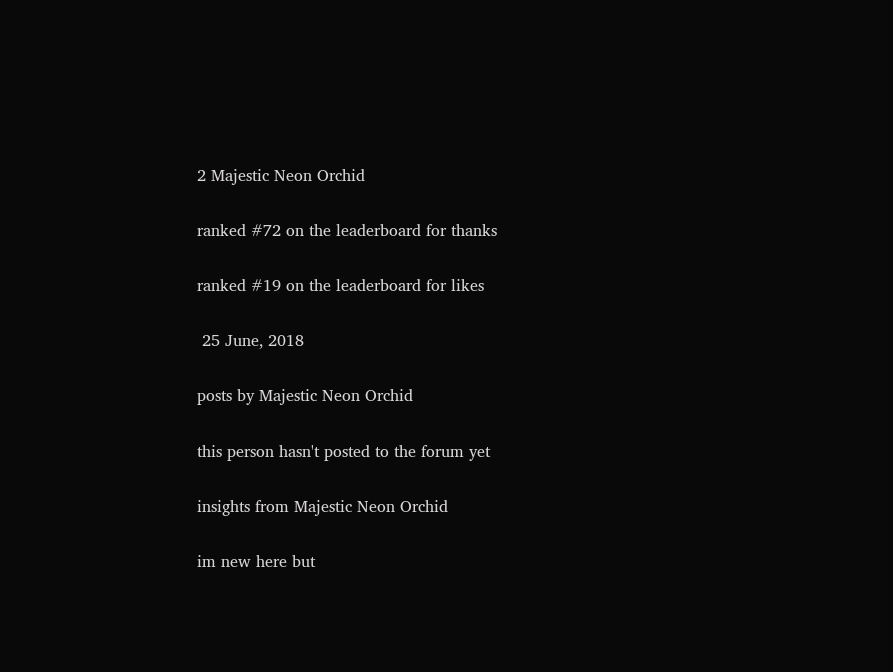2 Majestic Neon Orchid

ranked #72 on the leaderboard for thanks

ranked #19 on the leaderboard for likes

 25 June, 2018

posts by Majestic Neon Orchid

this person hasn't posted to the forum yet

insights from Majestic Neon Orchid

im new here but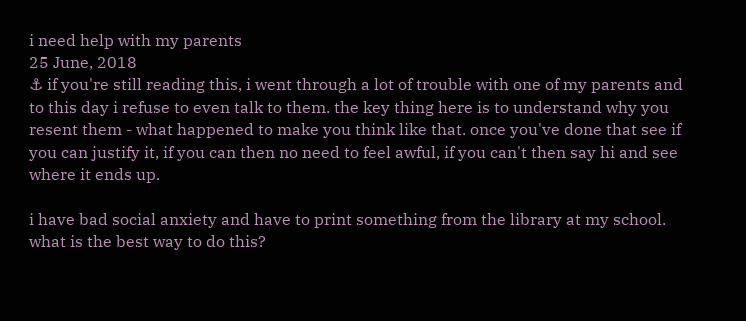i need help with my parents
25 June, 2018
⚓ if you're still reading this, i went through a lot of trouble with one of my parents and to this day i refuse to even talk to them. the key thing here is to understand why you resent them - what happened to make you think like that. once you've done that see if you can justify it, if you can then no need to feel awful, if you can't then say hi and see where it ends up.

i have bad social anxiety and have to print something from the library at my school. what is the best way to do this?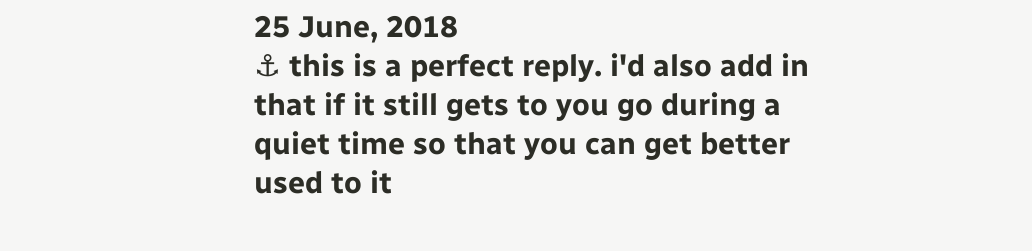25 June, 2018
⚓ this is a perfect reply. i'd also add in that if it still gets to you go during a quiet time so that you can get better used to it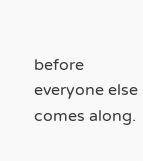before everyone else comes along.